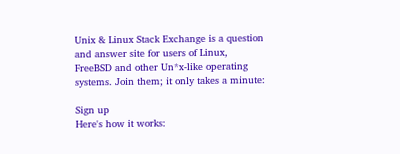Unix & Linux Stack Exchange is a question and answer site for users of Linux, FreeBSD and other Un*x-like operating systems. Join them; it only takes a minute:

Sign up
Here's how it works: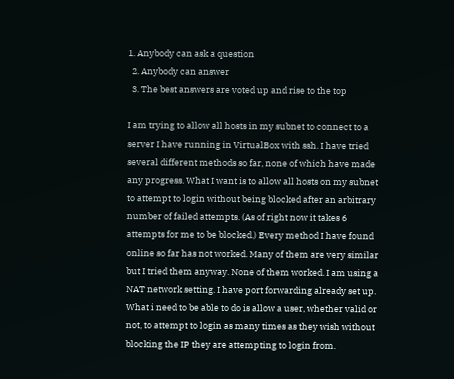1. Anybody can ask a question
  2. Anybody can answer
  3. The best answers are voted up and rise to the top

I am trying to allow all hosts in my subnet to connect to a server I have running in VirtualBox with ssh. I have tried several different methods so far, none of which have made any progress. What I want is to allow all hosts on my subnet to attempt to login without being blocked after an arbitrary number of failed attempts. (As of right now it takes 6 attempts for me to be blocked.) Every method I have found online so far has not worked. Many of them are very similar but I tried them anyway. None of them worked. I am using a NAT network setting. I have port forwarding already set up. What i need to be able to do is allow a user, whether valid or not, to attempt to login as many times as they wish without blocking the IP they are attempting to login from.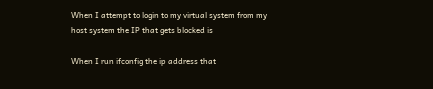When I attempt to login to my virtual system from my host system the IP that gets blocked is

When I run ifconfig the ip address that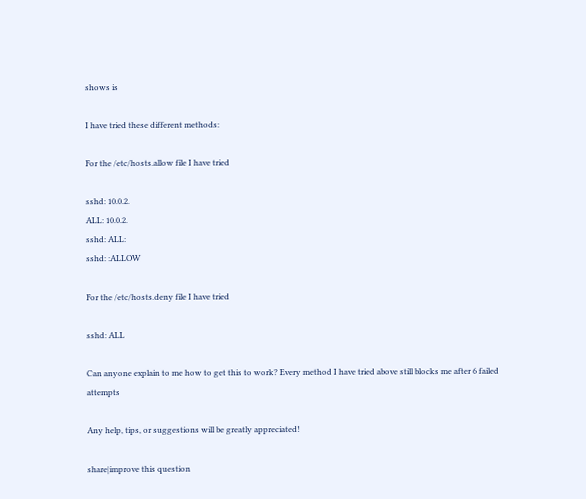shows is

I have tried these different methods:

For the /etc/hosts.allow file I have tried

sshd: 10.0.2.
ALL: 10.0.2.
sshd: ALL:
sshd: :ALLOW

For the /etc/hosts.deny file I have tried

sshd: ALL

Can anyone explain to me how to get this to work? Every method I have tried above still blocks me after 6 failed attempts

Any help, tips, or suggestions will be greatly appreciated!

share|improve this question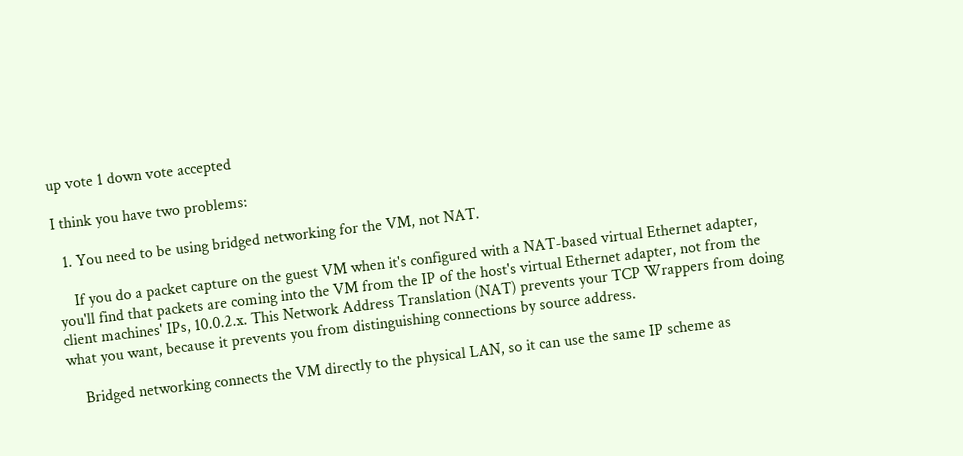up vote 1 down vote accepted

I think you have two problems:

  1. You need to be using bridged networking for the VM, not NAT.

    If you do a packet capture on the guest VM when it's configured with a NAT-based virtual Ethernet adapter, you'll find that packets are coming into the VM from the IP of the host's virtual Ethernet adapter, not from the client machines' IPs, 10.0.2.x. This Network Address Translation (NAT) prevents your TCP Wrappers from doing what you want, because it prevents you from distinguishing connections by source address.

    Bridged networking connects the VM directly to the physical LAN, so it can use the same IP scheme as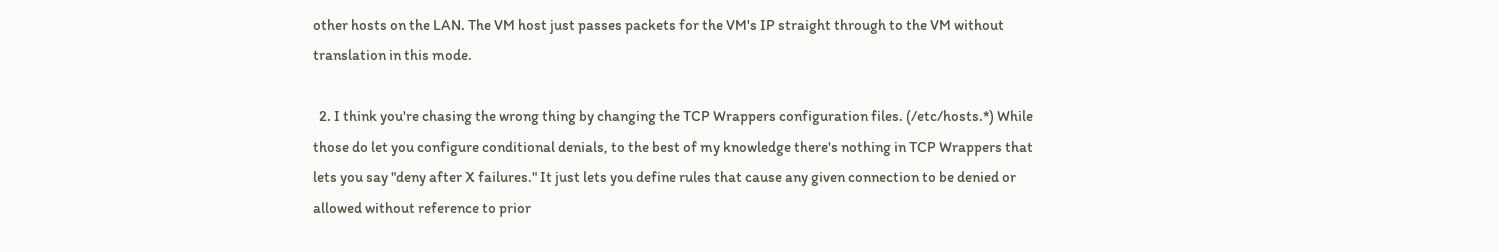other hosts on the LAN. The VM host just passes packets for the VM's IP straight through to the VM without translation in this mode.

  2. I think you're chasing the wrong thing by changing the TCP Wrappers configuration files. (/etc/hosts.*) While those do let you configure conditional denials, to the best of my knowledge there's nothing in TCP Wrappers that lets you say "deny after X failures." It just lets you define rules that cause any given connection to be denied or allowed without reference to prior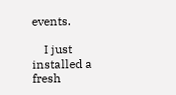events.

    I just installed a fresh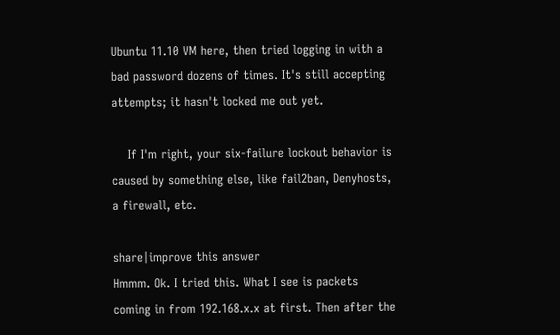Ubuntu 11.10 VM here, then tried logging in with a bad password dozens of times. It's still accepting attempts; it hasn't locked me out yet.

    If I'm right, your six-failure lockout behavior is caused by something else, like fail2ban, Denyhosts, a firewall, etc.

share|improve this answer
Hmmm. Ok. I tried this. What I see is packets coming in from 192.168.x.x at first. Then after the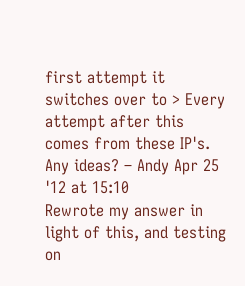first attempt it switches over to > Every attempt after this comes from these IP's. Any ideas? – Andy Apr 25 '12 at 15:10
Rewrote my answer in light of this, and testing on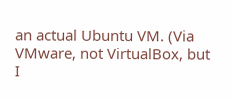an actual Ubuntu VM. (Via VMware, not VirtualBox, but I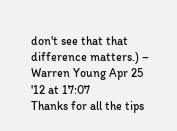don't see that that difference matters.) – Warren Young Apr 25 '12 at 17:07
Thanks for all the tips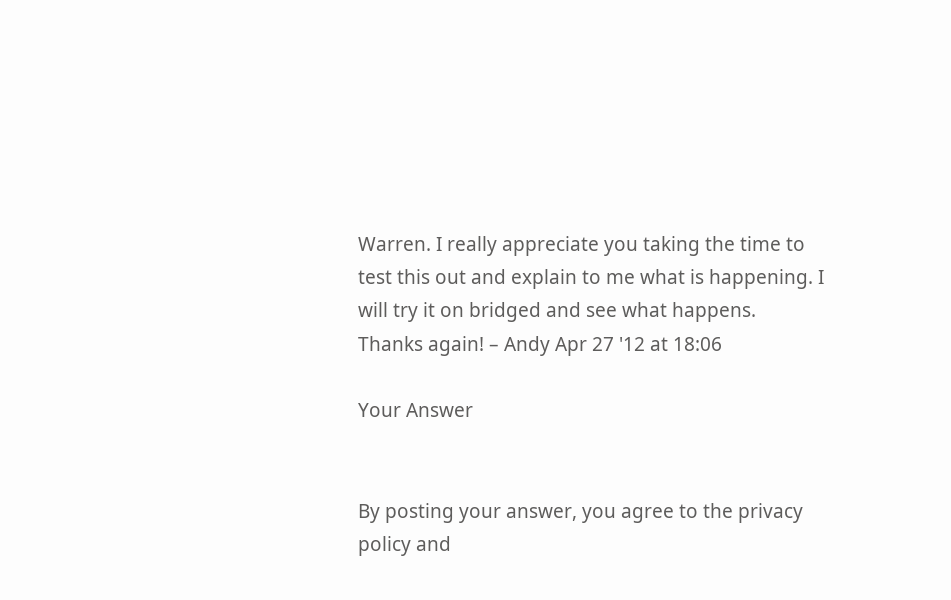Warren. I really appreciate you taking the time to test this out and explain to me what is happening. I will try it on bridged and see what happens. Thanks again! – Andy Apr 27 '12 at 18:06

Your Answer


By posting your answer, you agree to the privacy policy and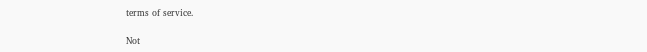terms of service.

Not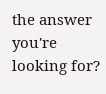the answer you're looking for?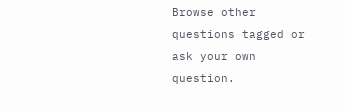Browse other questions tagged or ask your own question.